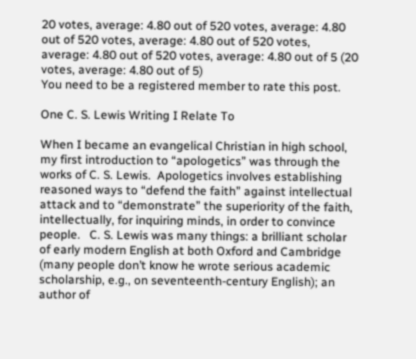20 votes, average: 4.80 out of 520 votes, average: 4.80 out of 520 votes, average: 4.80 out of 520 votes, average: 4.80 out of 520 votes, average: 4.80 out of 5 (20 votes, average: 4.80 out of 5)
You need to be a registered member to rate this post.

One C. S. Lewis Writing I Relate To

When I became an evangelical Christian in high school, my first introduction to “apologetics” was through the works of C. S. Lewis.  Apologetics involves establishing reasoned ways to “defend the faith” against intellectual attack and to “demonstrate” the superiority of the faith, intellectually, for inquiring minds, in order to convince people.   C. S. Lewis was many things: a brilliant scholar of early modern English at both Oxford and Cambridge (many people don’t know he wrote serious academic scholarship, e.g., on seventeenth-century English); an author of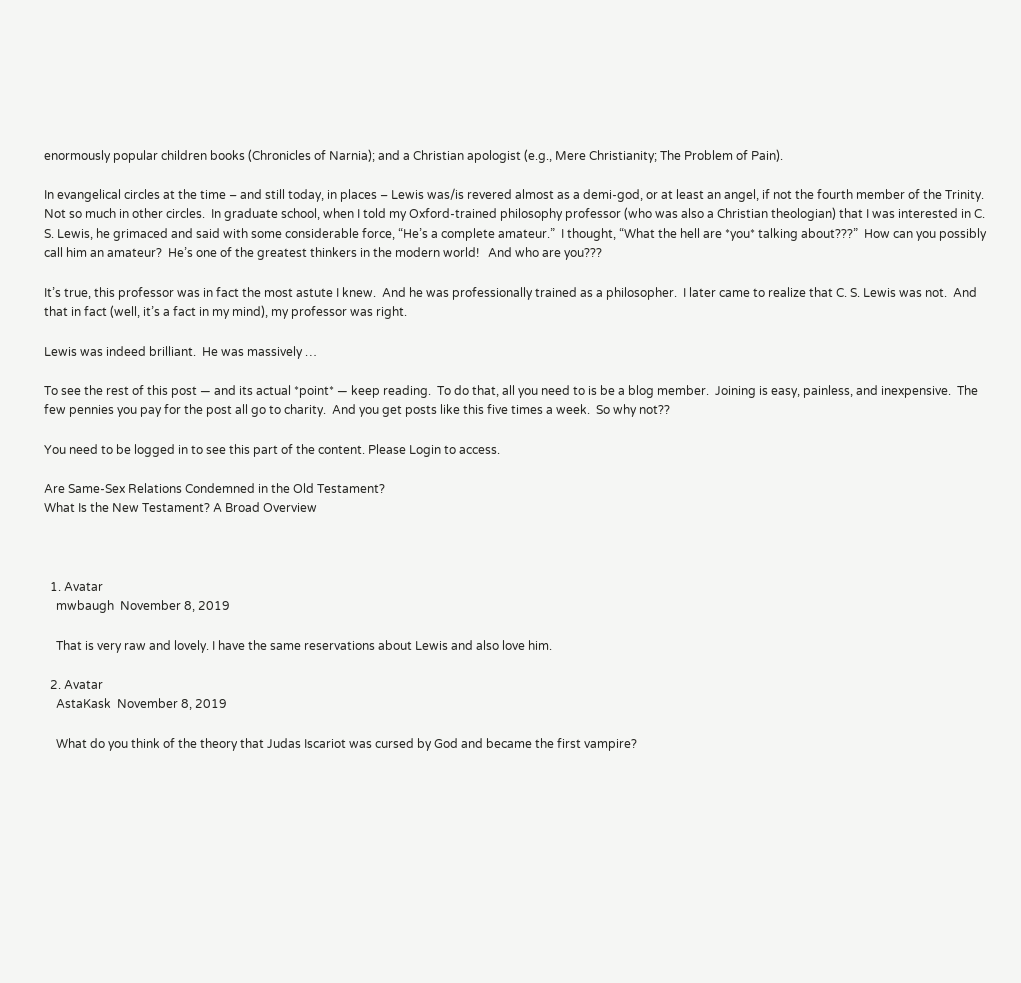enormously popular children books (Chronicles of Narnia); and a Christian apologist (e.g., Mere Christianity; The Problem of Pain).

In evangelical circles at the time – and still today, in places – Lewis was/is revered almost as a demi-god, or at least an angel, if not the fourth member of the Trinity.  Not so much in other circles.  In graduate school, when I told my Oxford-trained philosophy professor (who was also a Christian theologian) that I was interested in C. S. Lewis, he grimaced and said with some considerable force, “He’s a complete amateur.”  I thought, “What the hell are *you* talking about???”  How can you possibly call him an amateur?  He’s one of the greatest thinkers in the modern world!   And who are you???

It’s true, this professor was in fact the most astute I knew.  And he was professionally trained as a philosopher.  I later came to realize that C. S. Lewis was not.  And that in fact (well, it’s a fact in my mind), my professor was right.

Lewis was indeed brilliant.  He was massively …

To see the rest of this post — and its actual *point* — keep reading.  To do that, all you need to is be a blog member.  Joining is easy, painless, and inexpensive.  The few pennies you pay for the post all go to charity.  And you get posts like this five times a week.  So why not??

You need to be logged in to see this part of the content. Please Login to access.

Are Same-Sex Relations Condemned in the Old Testament?
What Is the New Testament? A Broad Overview



  1. Avatar
    mwbaugh  November 8, 2019

    That is very raw and lovely. I have the same reservations about Lewis and also love him.

  2. Avatar
    AstaKask  November 8, 2019

    What do you think of the theory that Judas Iscariot was cursed by God and became the first vampire?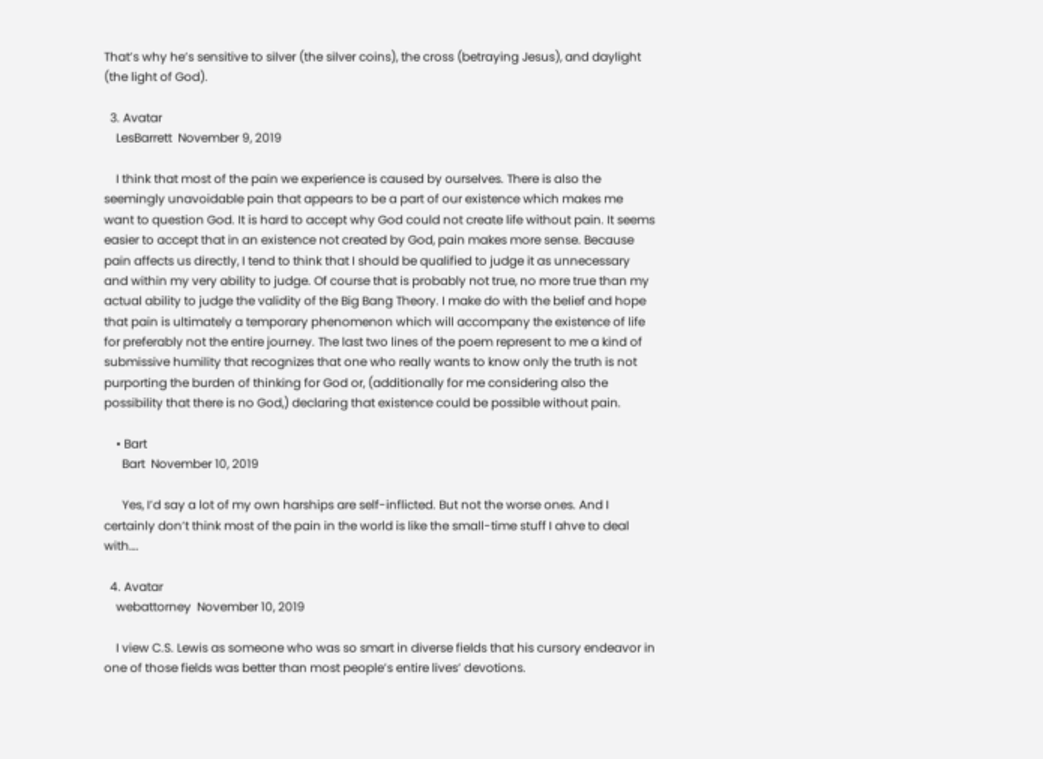That’s why he’s sensitive to silver (the silver coins), the cross (betraying Jesus), and daylight (the light of God).

  3. Avatar
    LesBarrett  November 9, 2019

    I think that most of the pain we experience is caused by ourselves. There is also the seemingly unavoidable pain that appears to be a part of our existence which makes me want to question God. It is hard to accept why God could not create life without pain. It seems easier to accept that in an existence not created by God, pain makes more sense. Because pain affects us directly, I tend to think that I should be qualified to judge it as unnecessary and within my very ability to judge. Of course that is probably not true, no more true than my actual ability to judge the validity of the Big Bang Theory. I make do with the belief and hope that pain is ultimately a temporary phenomenon which will accompany the existence of life for preferably not the entire journey. The last two lines of the poem represent to me a kind of submissive humility that recognizes that one who really wants to know only the truth is not purporting the burden of thinking for God or, (additionally for me considering also the possibility that there is no God,) declaring that existence could be possible without pain.

    • Bart
      Bart  November 10, 2019

      Yes, I’d say a lot of my own harships are self-inflicted. But not the worse ones. And I certainly don’t think most of the pain in the world is like the small-time stuff I ahve to deal with….

  4. Avatar
    webattorney  November 10, 2019

    I view C.S. Lewis as someone who was so smart in diverse fields that his cursory endeavor in one of those fields was better than most people’s entire lives’ devotions.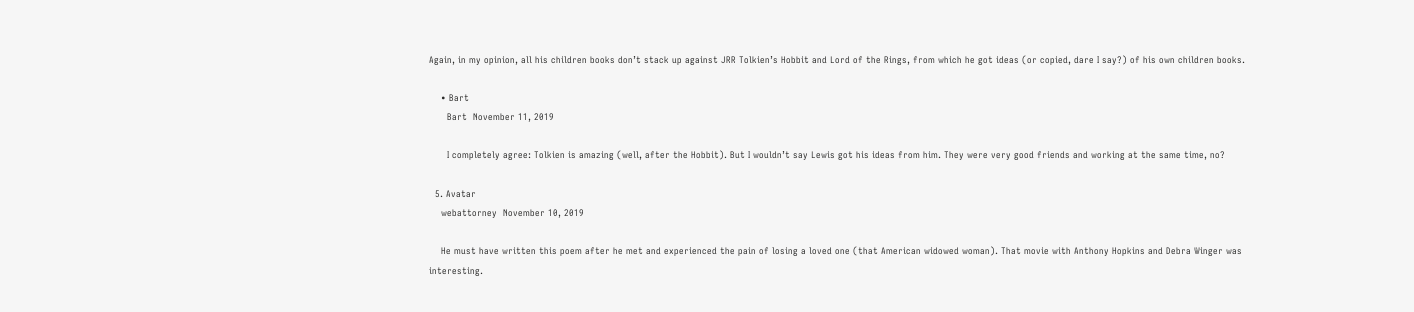Again, in my opinion, all his children books don’t stack up against JRR Tolkien’s Hobbit and Lord of the Rings, from which he got ideas (or copied, dare I say?) of his own children books.

    • Bart
      Bart  November 11, 2019

      I completely agree: Tolkien is amazing (well, after the Hobbit). But I wouldn’t say Lewis got his ideas from him. They were very good friends and working at the same time, no?

  5. Avatar
    webattorney  November 10, 2019

    He must have written this poem after he met and experienced the pain of losing a loved one (that American widowed woman). That movie with Anthony Hopkins and Debra Winger was interesting.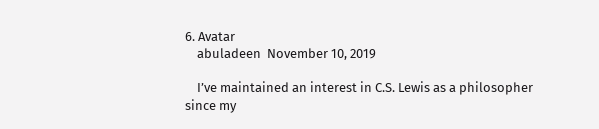6. Avatar
    abuladeen  November 10, 2019

    I’ve maintained an interest in C.S. Lewis as a philosopher since my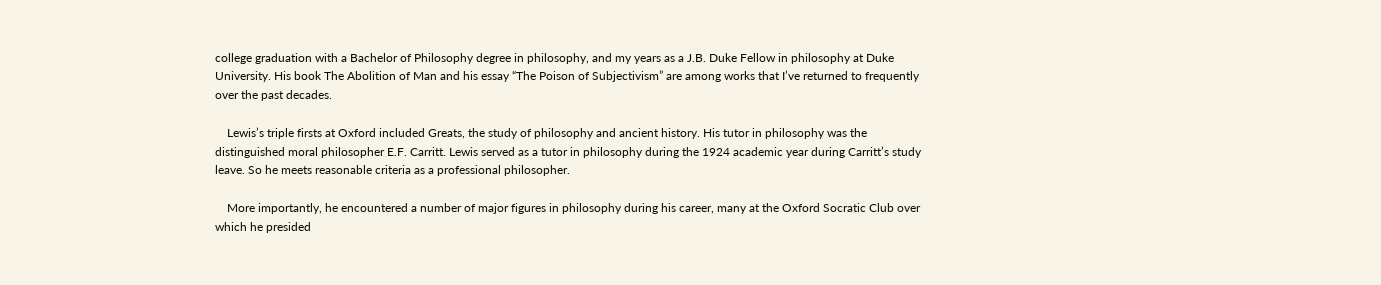college graduation with a Bachelor of Philosophy degree in philosophy, and my years as a J.B. Duke Fellow in philosophy at Duke University. His book The Abolition of Man and his essay “The Poison of Subjectivism” are among works that I’ve returned to frequently over the past decades.

    Lewis’s triple firsts at Oxford included Greats, the study of philosophy and ancient history. His tutor in philosophy was the distinguished moral philosopher E.F. Carritt. Lewis served as a tutor in philosophy during the 1924 academic year during Carritt’s study leave. So he meets reasonable criteria as a professional philosopher.

    More importantly, he encountered a number of major figures in philosophy during his career, many at the Oxford Socratic Club over which he presided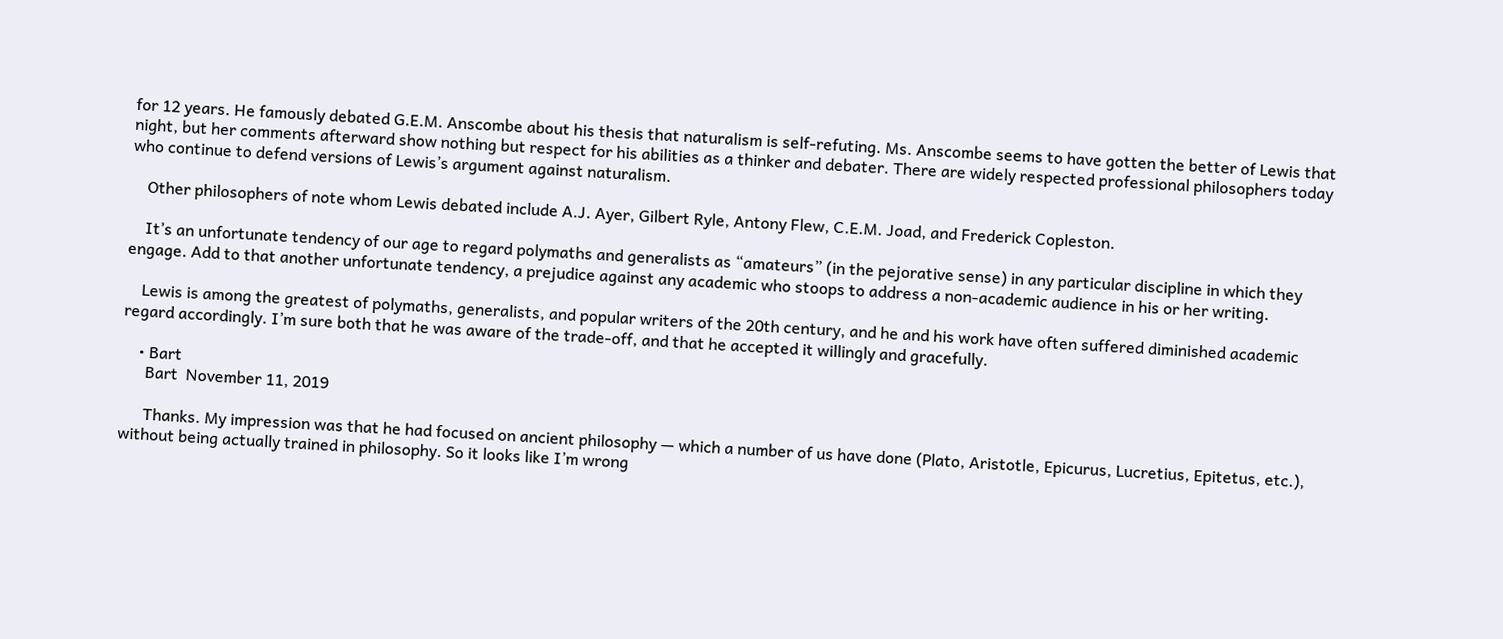for 12 years. He famously debated G.E.M. Anscombe about his thesis that naturalism is self-refuting. Ms. Anscombe seems to have gotten the better of Lewis that night, but her comments afterward show nothing but respect for his abilities as a thinker and debater. There are widely respected professional philosophers today who continue to defend versions of Lewis’s argument against naturalism.

    Other philosophers of note whom Lewis debated include A.J. Ayer, Gilbert Ryle, Antony Flew, C.E.M. Joad, and Frederick Copleston.

    It’s an unfortunate tendency of our age to regard polymaths and generalists as “amateurs” (in the pejorative sense) in any particular discipline in which they engage. Add to that another unfortunate tendency, a prejudice against any academic who stoops to address a non-academic audience in his or her writing.

    Lewis is among the greatest of polymaths, generalists, and popular writers of the 20th century, and he and his work have often suffered diminished academic regard accordingly. I’m sure both that he was aware of the trade-off, and that he accepted it willingly and gracefully.

    • Bart
      Bart  November 11, 2019

      Thanks. My impression was that he had focused on ancient philosophy — which a number of us have done (Plato, Aristotle, Epicurus, Lucretius, Epitetus, etc.), without being actually trained in philosophy. So it looks like I’m wrong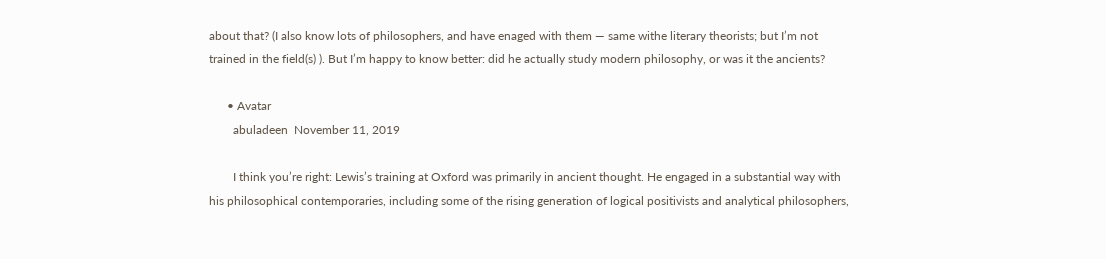about that? (I also know lots of philosophers, and have enaged with them — same withe literary theorists; but I’m not trained in the field(s) ). But I’m happy to know better: did he actually study modern philosophy, or was it the ancients?

      • Avatar
        abuladeen  November 11, 2019

        I think you’re right: Lewis’s training at Oxford was primarily in ancient thought. He engaged in a substantial way with his philosophical contemporaries, including some of the rising generation of logical positivists and analytical philosophers,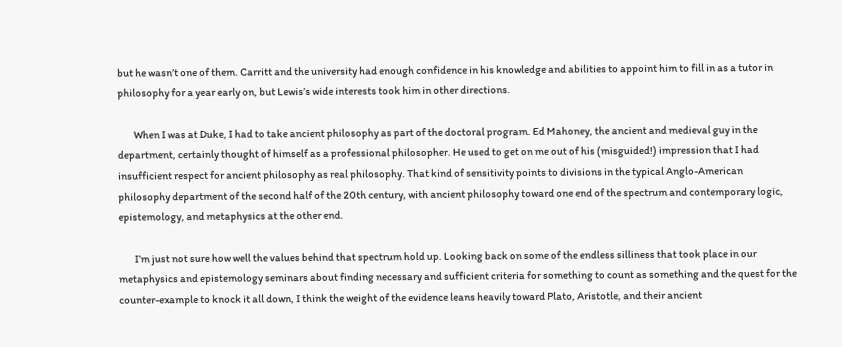but he wasn’t one of them. Carritt and the university had enough confidence in his knowledge and abilities to appoint him to fill in as a tutor in philosophy for a year early on, but Lewis’s wide interests took him in other directions.

        When I was at Duke, I had to take ancient philosophy as part of the doctoral program. Ed Mahoney, the ancient and medieval guy in the department, certainly thought of himself as a professional philosopher. He used to get on me out of his (misguided!) impression that I had insufficient respect for ancient philosophy as real philosophy. That kind of sensitivity points to divisions in the typical Anglo-American philosophy department of the second half of the 20th century, with ancient philosophy toward one end of the spectrum and contemporary logic, epistemology, and metaphysics at the other end.

        I’m just not sure how well the values behind that spectrum hold up. Looking back on some of the endless silliness that took place in our metaphysics and epistemology seminars about finding necessary and sufficient criteria for something to count as something and the quest for the counter-example to knock it all down, I think the weight of the evidence leans heavily toward Plato, Aristotle, and their ancient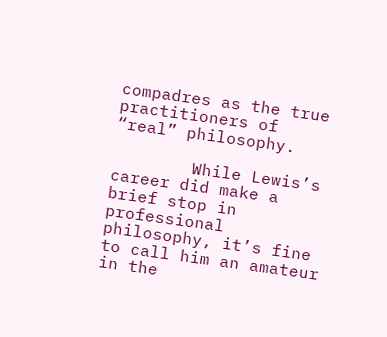compadres as the true practitioners of “real” philosophy.

        While Lewis’s career did make a brief stop in professional philosophy, it’s fine to call him an amateur in the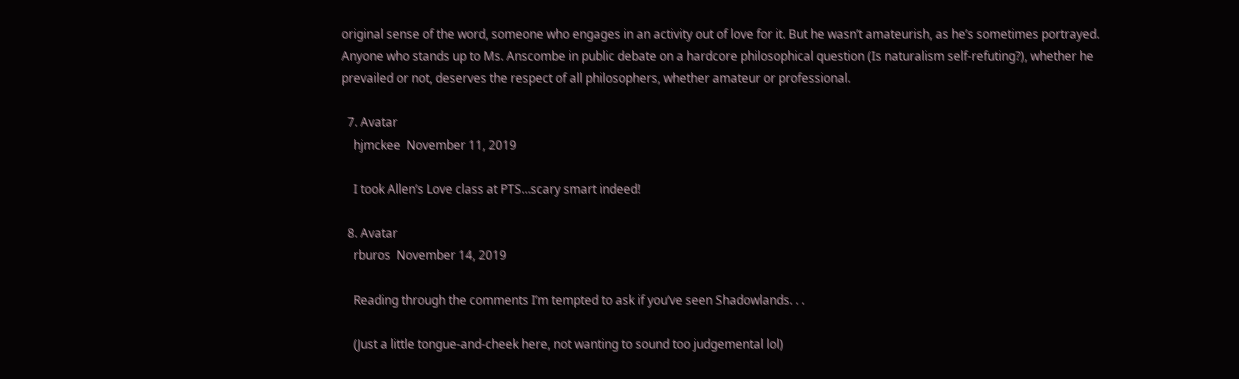original sense of the word, someone who engages in an activity out of love for it. But he wasn’t amateurish, as he’s sometimes portrayed. Anyone who stands up to Ms. Anscombe in public debate on a hardcore philosophical question (Is naturalism self-refuting?), whether he prevailed or not, deserves the respect of all philosophers, whether amateur or professional.

  7. Avatar
    hjmckee  November 11, 2019

    I took Allen’s Love class at PTS…scary smart indeed!

  8. Avatar
    rburos  November 14, 2019

    Reading through the comments I’m tempted to ask if you’ve seen Shadowlands. . .

    (Just a little tongue-and-cheek here, not wanting to sound too judgemental lol)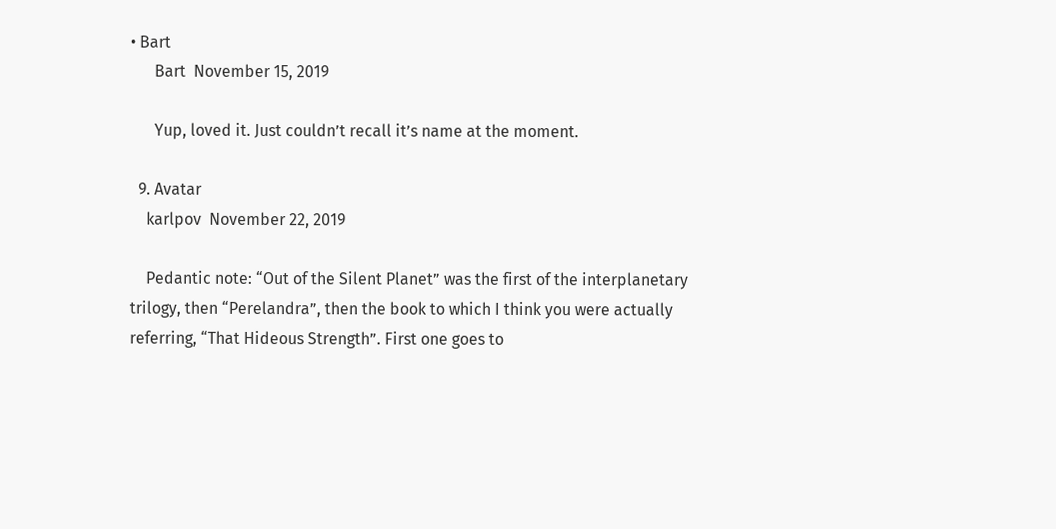• Bart
      Bart  November 15, 2019

      Yup, loved it. Just couldn’t recall it’s name at the moment.

  9. Avatar
    karlpov  November 22, 2019

    Pedantic note: “Out of the Silent Planet” was the first of the interplanetary trilogy, then “Perelandra”, then the book to which I think you were actually referring, “That Hideous Strength”. First one goes to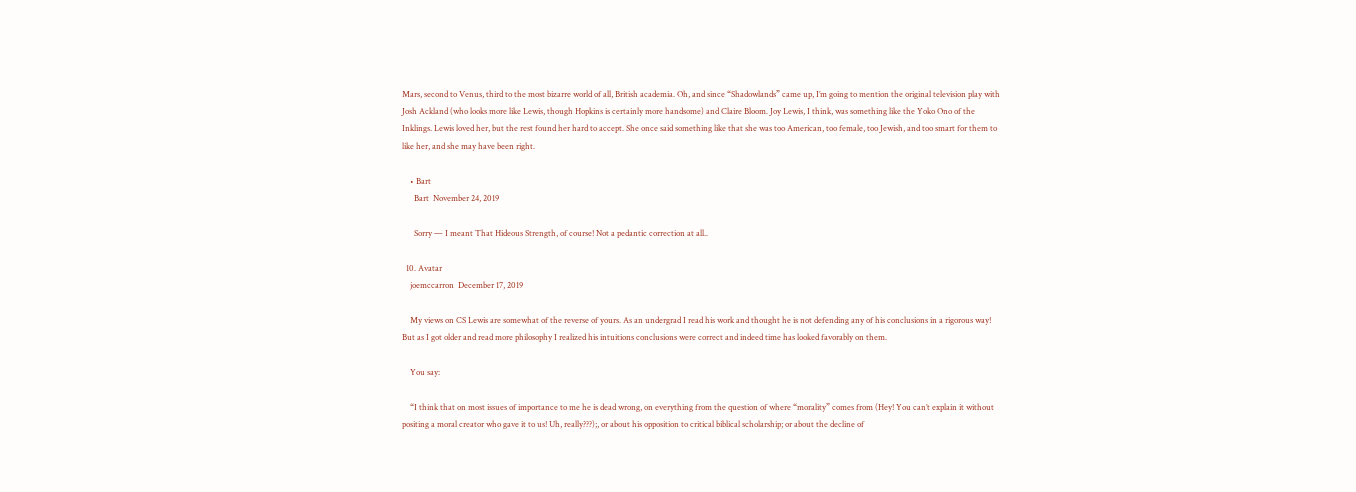Mars, second to Venus, third to the most bizarre world of all, British academia. Oh, and since “Shadowlands” came up, I’m going to mention the original television play with Josh Ackland (who looks more like Lewis, though Hopkins is certainly more handsome) and Claire Bloom. Joy Lewis, I think, was something like the Yoko Ono of the Inklings. Lewis loved her, but the rest found her hard to accept. She once said something like that she was too American, too female, too Jewish, and too smart for them to like her, and she may have been right.

    • Bart
      Bart  November 24, 2019

      Sorry — I meant That Hideous Strength, of course! Not a pedantic correction at all..

  10. Avatar
    joemccarron  December 17, 2019

    My views on CS Lewis are somewhat of the reverse of yours. As an undergrad I read his work and thought he is not defending any of his conclusions in a rigorous way! But as I got older and read more philosophy I realized his intuitions conclusions were correct and indeed time has looked favorably on them.

    You say:

    “I think that on most issues of importance to me he is dead wrong, on everything from the question of where “morality” comes from (Hey! You can’t explain it without positing a moral creator who gave it to us! Uh, really???);, or about his opposition to critical biblical scholarship; or about the decline of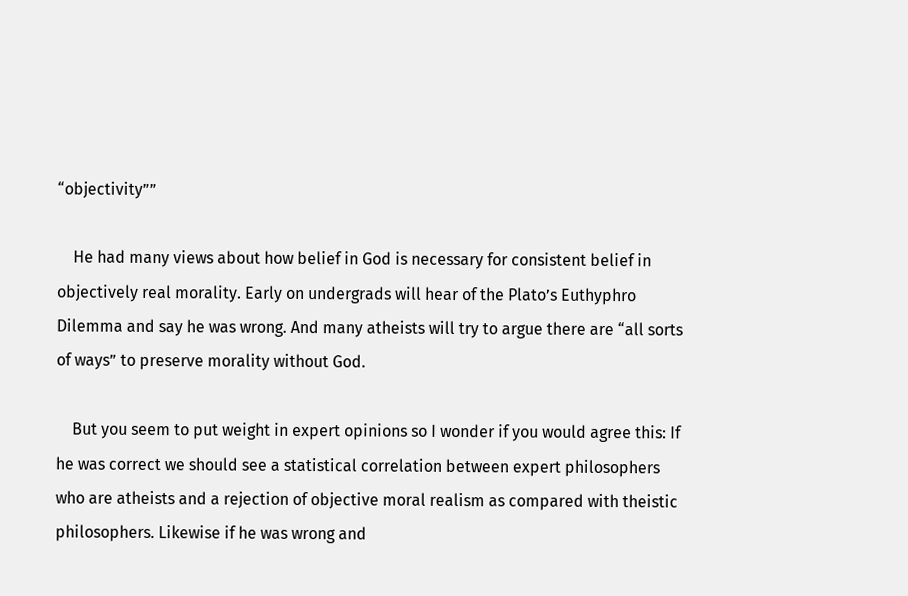“objectivity””

    He had many views about how belief in God is necessary for consistent belief in objectively real morality. Early on undergrads will hear of the Plato’s Euthyphro Dilemma and say he was wrong. And many atheists will try to argue there are “all sorts of ways” to preserve morality without God.

    But you seem to put weight in expert opinions so I wonder if you would agree this: If he was correct we should see a statistical correlation between expert philosophers who are atheists and a rejection of objective moral realism as compared with theistic philosophers. Likewise if he was wrong and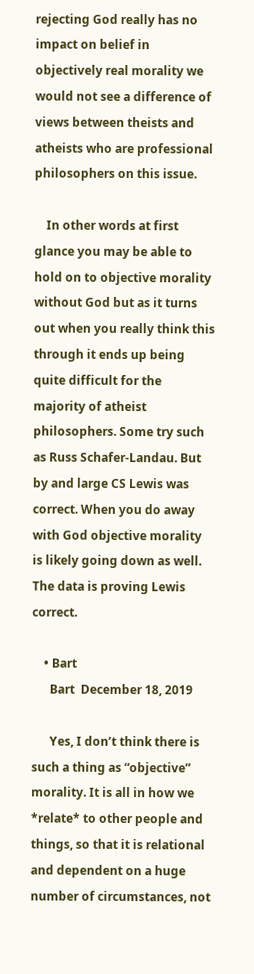rejecting God really has no impact on belief in objectively real morality we would not see a difference of views between theists and atheists who are professional philosophers on this issue.

    In other words at first glance you may be able to hold on to objective morality without God but as it turns out when you really think this through it ends up being quite difficult for the majority of atheist philosophers. Some try such as Russ Schafer-Landau. But by and large CS Lewis was correct. When you do away with God objective morality is likely going down as well. The data is proving Lewis correct.

    • Bart
      Bart  December 18, 2019

      Yes, I don’t think there is such a thing as “objective” morality. It is all in how we *relate* to other people and things, so that it is relational and dependent on a huge number of circumstances, not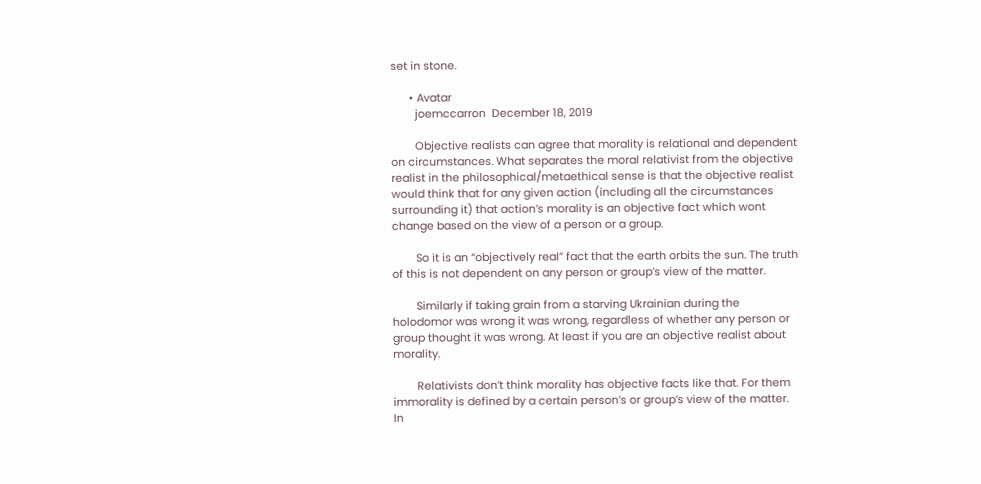set in stone.

      • Avatar
        joemccarron  December 18, 2019

        Objective realists can agree that morality is relational and dependent on circumstances. What separates the moral relativist from the objective realist in the philosophical/metaethical sense is that the objective realist would think that for any given action (including all the circumstances surrounding it) that action’s morality is an objective fact which wont change based on the view of a person or a group.

        So it is an “objectively real” fact that the earth orbits the sun. The truth of this is not dependent on any person or group’s view of the matter.

        Similarly if taking grain from a starving Ukrainian during the holodomor was wrong it was wrong, regardless of whether any person or group thought it was wrong. At least if you are an objective realist about morality.

        Relativists don’t think morality has objective facts like that. For them immorality is defined by a certain person’s or group’s view of the matter. In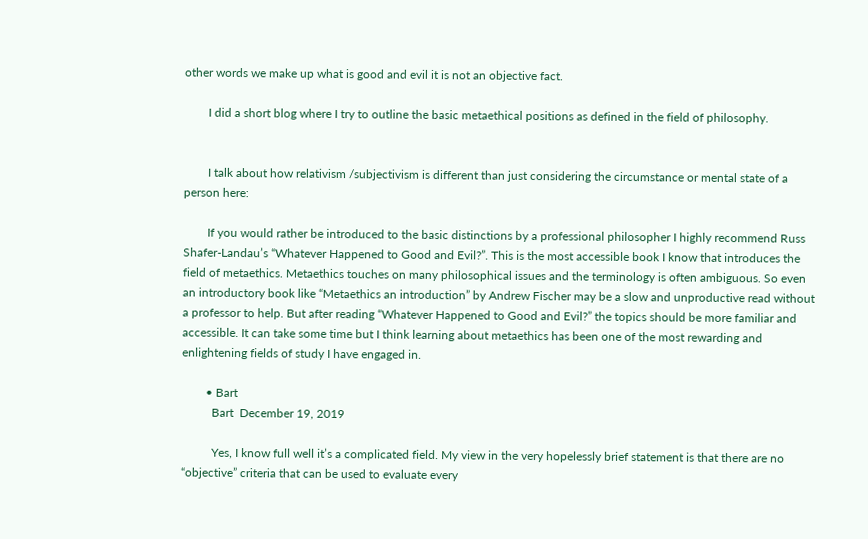other words we make up what is good and evil it is not an objective fact.

        I did a short blog where I try to outline the basic metaethical positions as defined in the field of philosophy.


        I talk about how relativism /subjectivism is different than just considering the circumstance or mental state of a person here:

        If you would rather be introduced to the basic distinctions by a professional philosopher I highly recommend Russ Shafer-Landau’s “Whatever Happened to Good and Evil?”. This is the most accessible book I know that introduces the field of metaethics. Metaethics touches on many philosophical issues and the terminology is often ambiguous. So even an introductory book like “Metaethics an introduction” by Andrew Fischer may be a slow and unproductive read without a professor to help. But after reading “Whatever Happened to Good and Evil?” the topics should be more familiar and accessible. It can take some time but I think learning about metaethics has been one of the most rewarding and enlightening fields of study I have engaged in.

        • Bart
          Bart  December 19, 2019

          Yes, I know full well it’s a complicated field. My view in the very hopelessly brief statement is that there are no “objective” criteria that can be used to evaluate every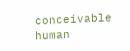conceivable human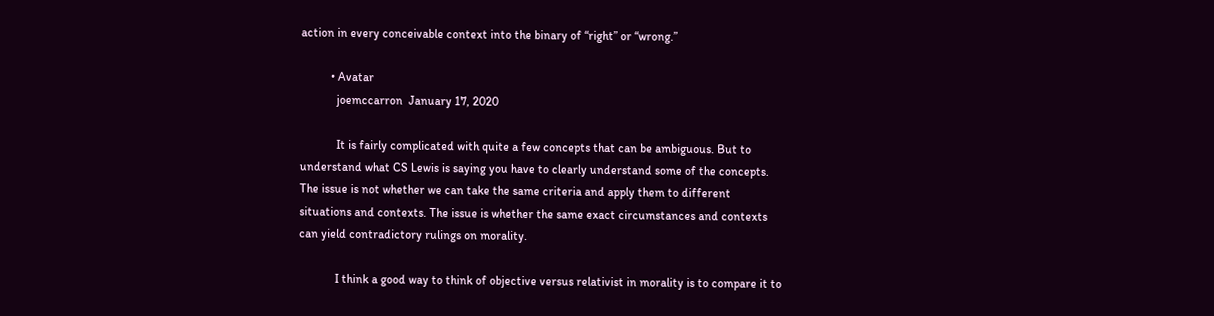action in every conceivable context into the binary of “right” or “wrong.”

          • Avatar
            joemccarron  January 17, 2020

            It is fairly complicated with quite a few concepts that can be ambiguous. But to understand what CS Lewis is saying you have to clearly understand some of the concepts. The issue is not whether we can take the same criteria and apply them to different situations and contexts. The issue is whether the same exact circumstances and contexts can yield contradictory rulings on morality.

            I think a good way to think of objective versus relativist in morality is to compare it to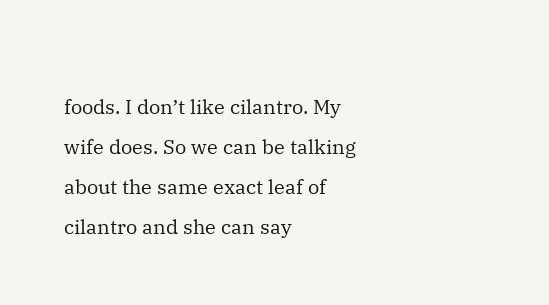foods. I don’t like cilantro. My wife does. So we can be talking about the same exact leaf of cilantro and she can say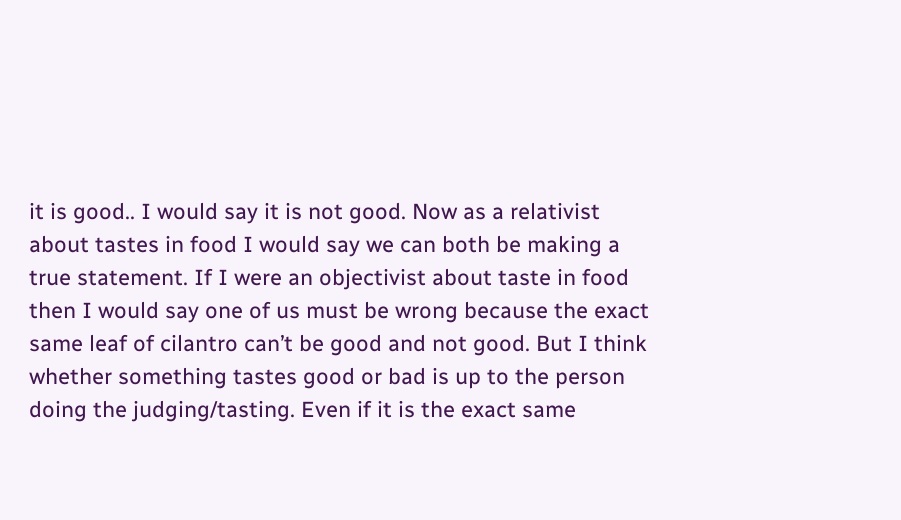it is good.. I would say it is not good. Now as a relativist about tastes in food I would say we can both be making a true statement. If I were an objectivist about taste in food then I would say one of us must be wrong because the exact same leaf of cilantro can’t be good and not good. But I think whether something tastes good or bad is up to the person doing the judging/tasting. Even if it is the exact same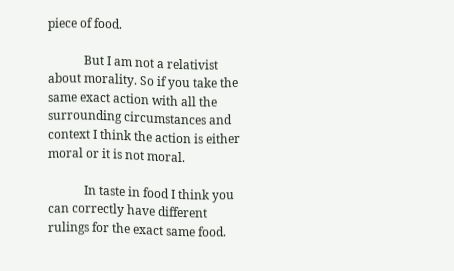piece of food.

            But I am not a relativist about morality. So if you take the same exact action with all the surrounding circumstances and context I think the action is either moral or it is not moral.

            In taste in food I think you can correctly have different rulings for the exact same food.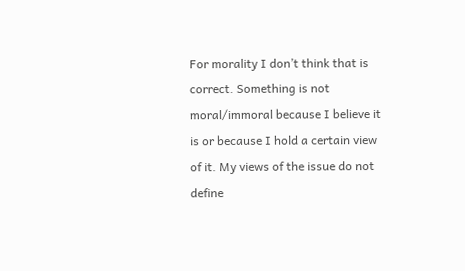For morality I don’t think that is correct. Something is not moral/immoral because I believe it is or because I hold a certain view of it. My views of the issue do not define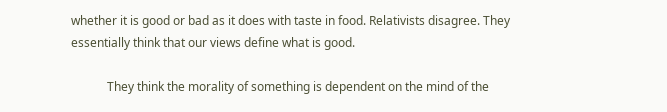whether it is good or bad as it does with taste in food. Relativists disagree. They essentially think that our views define what is good.

            They think the morality of something is dependent on the mind of the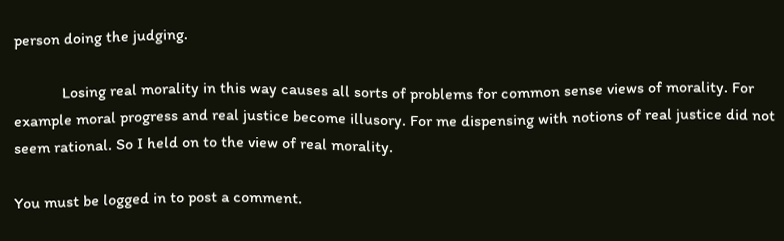person doing the judging.

            Losing real morality in this way causes all sorts of problems for common sense views of morality. For example moral progress and real justice become illusory. For me dispensing with notions of real justice did not seem rational. So I held on to the view of real morality.

You must be logged in to post a comment.